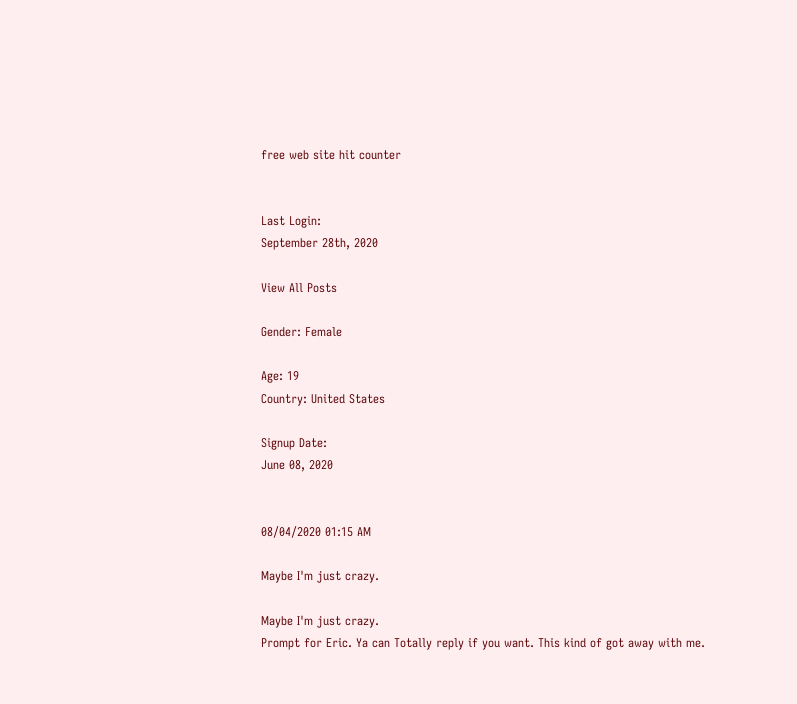free web site hit counter


Last Login:
September 28th, 2020

View All Posts

Gender: Female

Age: 19
Country: United States

Signup Date:
June 08, 2020


08/04/2020 01:15 AM

Maybe I'm just crazy.

Maybe I'm just crazy.
Prompt for Eric. Ya can Totally reply if you want. This kind of got away with me.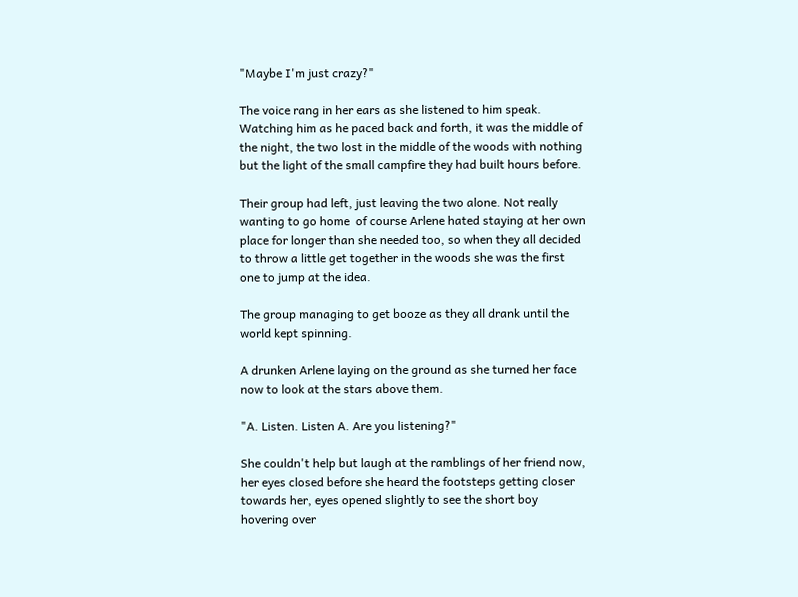"Maybe I'm just crazy?"

The voice rang in her ears as she listened to him speak. Watching him as he paced back and forth, it was the middle of the night, the two lost in the middle of the woods with nothing but the light of the small campfire they had built hours before.

Their group had left, just leaving the two alone. Not really wanting to go home  of course Arlene hated staying at her own place for longer than she needed too, so when they all decided to throw a little get together in the woods she was the first one to jump at the idea.

The group managing to get booze as they all drank until the world kept spinning.

A drunken Arlene laying on the ground as she turned her face now to look at the stars above them.

"A. Listen. Listen A. Are you listening?"

She couldn't help but laugh at the ramblings of her friend now, her eyes closed before she heard the footsteps getting closer towards her, eyes opened slightly to see the short boy hovering over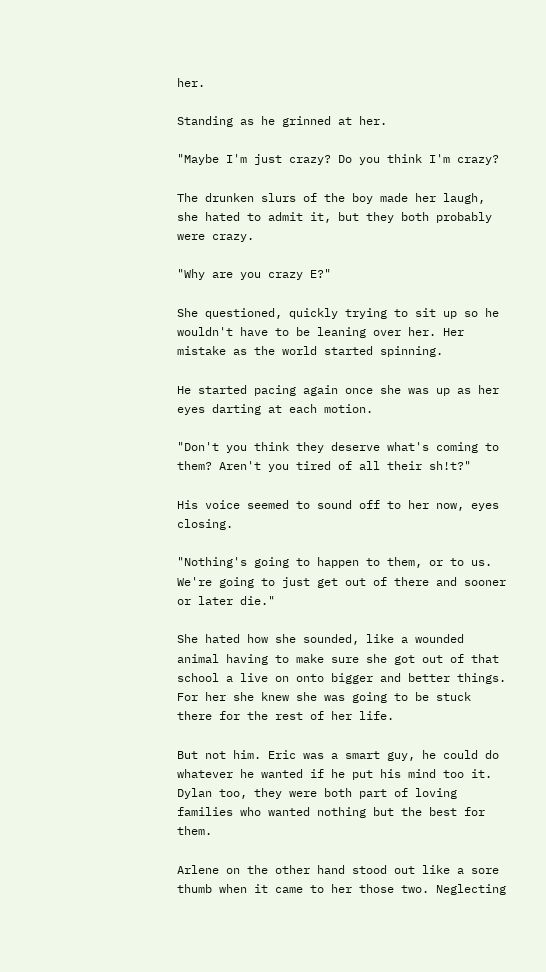her.

Standing as he grinned at her.

"Maybe I'm just crazy? Do you think I'm crazy?

The drunken slurs of the boy made her laugh, she hated to admit it, but they both probably were crazy.

"Why are you crazy E?"

She questioned, quickly trying to sit up so he wouldn't have to be leaning over her. Her mistake as the world started spinning.

He started pacing again once she was up as her eyes darting at each motion.

"Don't you think they deserve what's coming to them? Aren't you tired of all their sh!t?"

His voice seemed to sound off to her now, eyes closing.

"Nothing's going to happen to them, or to us. We're going to just get out of there and sooner or later die."

She hated how she sounded, like a wounded animal having to make sure she got out of that school a live on onto bigger and better things. For her she knew she was going to be stuck there for the rest of her life.

But not him. Eric was a smart guy, he could do whatever he wanted if he put his mind too it. Dylan too, they were both part of loving families who wanted nothing but the best for them.

Arlene on the other hand stood out like a sore thumb when it came to her those two. Neglecting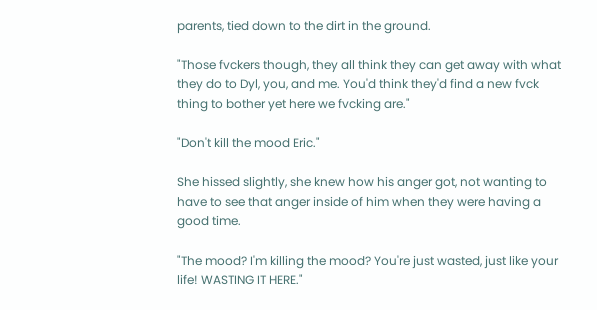parents, tied down to the dirt in the ground.

"Those fvckers though, they all think they can get away with what they do to Dyl, you, and me. You'd think they'd find a new fvck thing to bother yet here we fvcking are."

"Don't kill the mood Eric."

She hissed slightly, she knew how his anger got, not wanting to have to see that anger inside of him when they were having a good time.

"The mood? I'm killing the mood? You're just wasted, just like your life! WASTING IT HERE."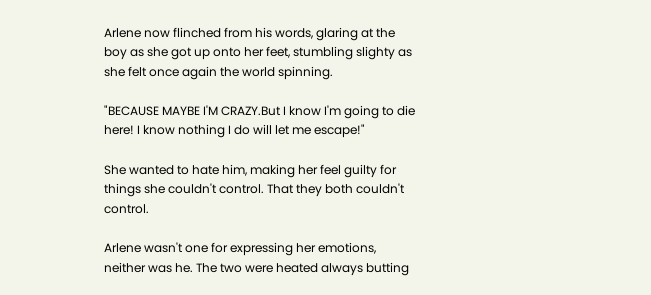Arlene now flinched from his words, glaring at the boy as she got up onto her feet, stumbling slighty as she felt once again the world spinning.

"BECAUSE MAYBE I'M CRAZY.But I know I'm going to die here! I know nothing I do will let me escape!"

She wanted to hate him, making her feel guilty for things she couldn't control. That they both couldn't control.

Arlene wasn't one for expressing her emotions, neither was he. The two were heated always butting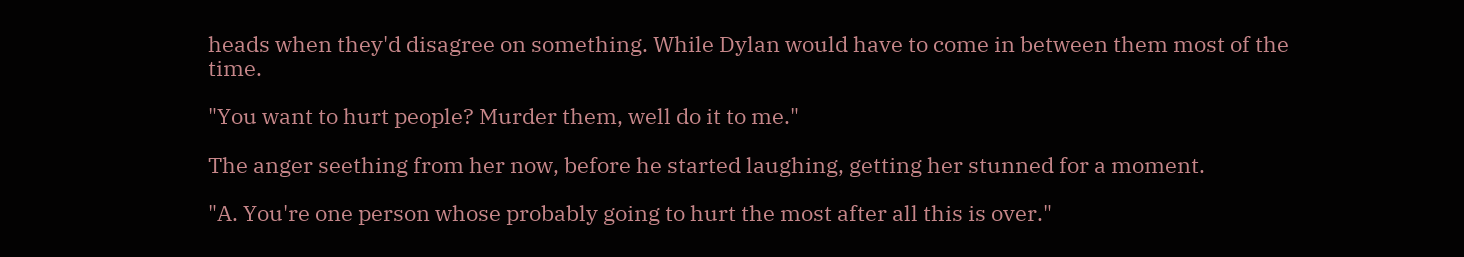heads when they'd disagree on something. While Dylan would have to come in between them most of the time.

"You want to hurt people? Murder them, well do it to me."

The anger seething from her now, before he started laughing, getting her stunned for a moment.

"A. You're one person whose probably going to hurt the most after all this is over."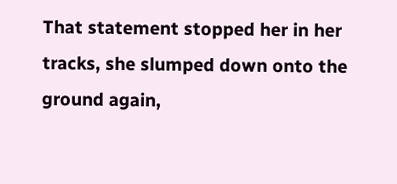That statement stopped her in her tracks, she slumped down onto the ground again,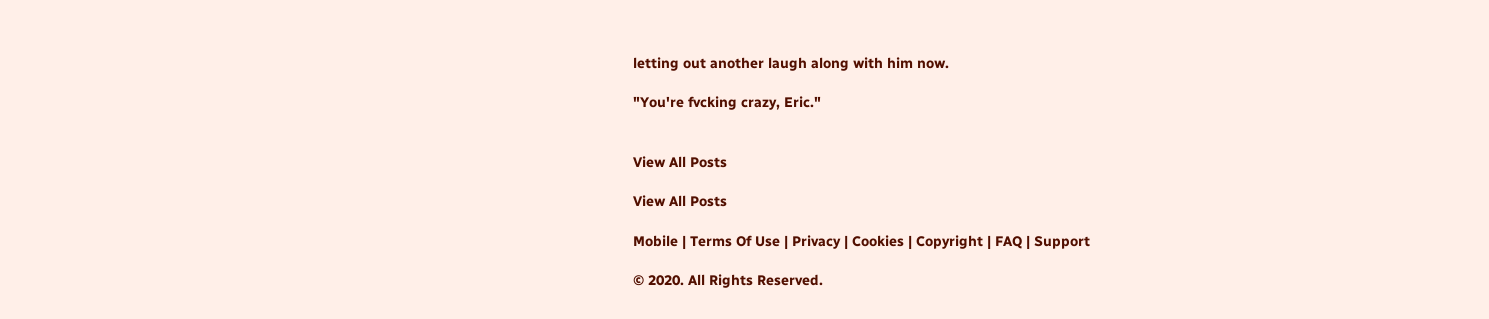letting out another laugh along with him now.

"You're fvcking crazy, Eric."


View All Posts

View All Posts

Mobile | Terms Of Use | Privacy | Cookies | Copyright | FAQ | Support

© 2020. All Rights Reserved.